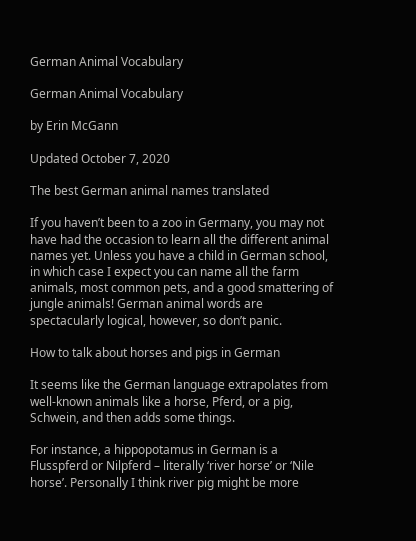German Animal Vocabulary

German Animal Vocabulary

by Erin McGann

Updated October 7, 2020

The best German animal names translated

If you haven’t been to a zoo in Germany, you may not have had the occasion to learn all the different animal names yet. Unless you have a child in German school, in which case I expect you can name all the farm animals, most common pets, and a good smattering of jungle animals! German animal words are spectacularly logical, however, so don’t panic.

How to talk about horses and pigs in German

It seems like the German language extrapolates from well-known animals like a horse, Pferd, or a pig, Schwein, and then adds some things.

For instance, a hippopotamus in German is a Flusspferd or Nilpferd – literally ‘river horse’ or ‘Nile horse’. Personally I think river pig might be more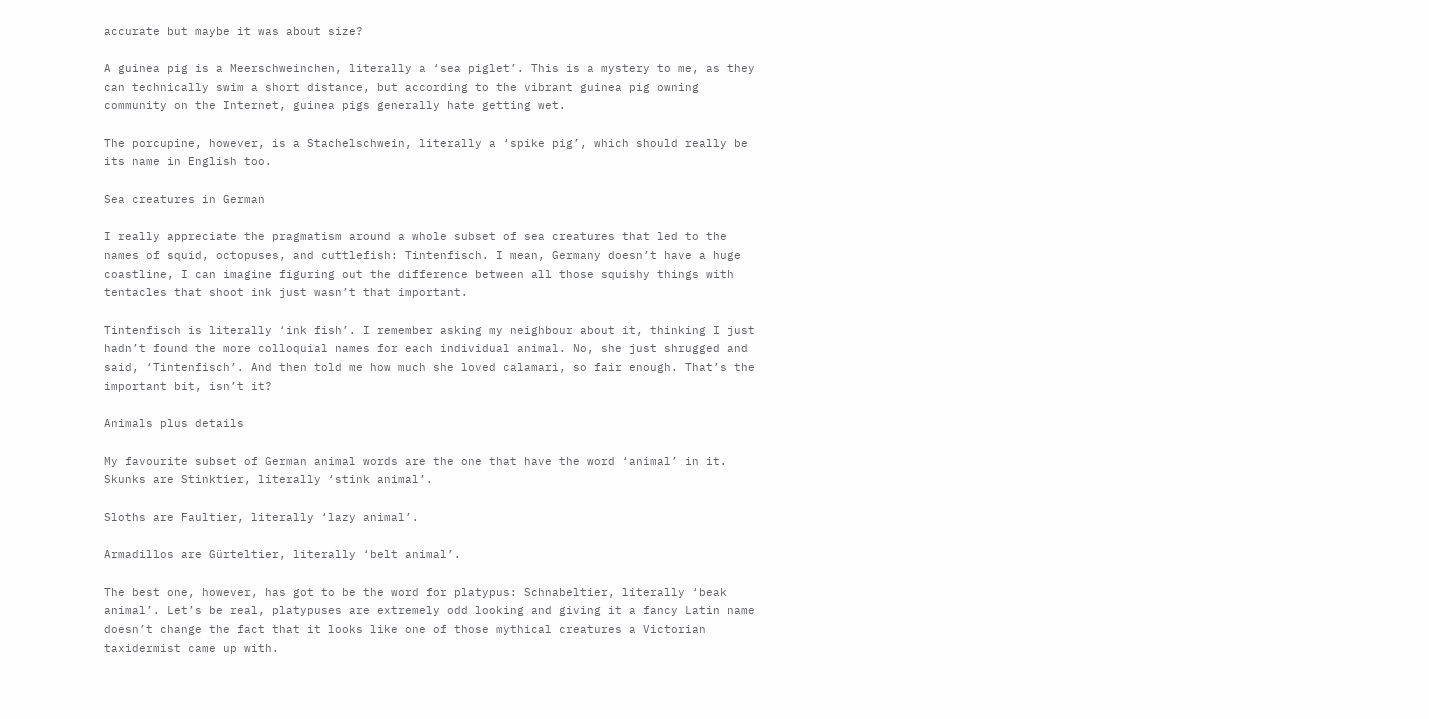accurate but maybe it was about size?

A guinea pig is a Meerschweinchen, literally a ‘sea piglet’. This is a mystery to me, as they can technically swim a short distance, but according to the vibrant guinea pig owning community on the Internet, guinea pigs generally hate getting wet.

The porcupine, however, is a Stachelschwein, literally a ‘spike pig’, which should really be its name in English too.

Sea creatures in German

I really appreciate the pragmatism around a whole subset of sea creatures that led to the names of squid, octopuses, and cuttlefish: Tintenfisch. I mean, Germany doesn’t have a huge coastline, I can imagine figuring out the difference between all those squishy things with tentacles that shoot ink just wasn’t that important.

Tintenfisch is literally ‘ink fish’. I remember asking my neighbour about it, thinking I just hadn’t found the more colloquial names for each individual animal. No, she just shrugged and said, ‘Tintenfisch’. And then told me how much she loved calamari, so fair enough. That’s the important bit, isn’t it?

Animals plus details

My favourite subset of German animal words are the one that have the word ‘animal’ in it. Skunks are Stinktier, literally ‘stink animal’.

Sloths are Faultier, literally ‘lazy animal’.

Armadillos are Gürteltier, literally ‘belt animal’.

The best one, however, has got to be the word for platypus: Schnabeltier, literally ‘beak animal’. Let’s be real, platypuses are extremely odd looking and giving it a fancy Latin name doesn’t change the fact that it looks like one of those mythical creatures a Victorian taxidermist came up with.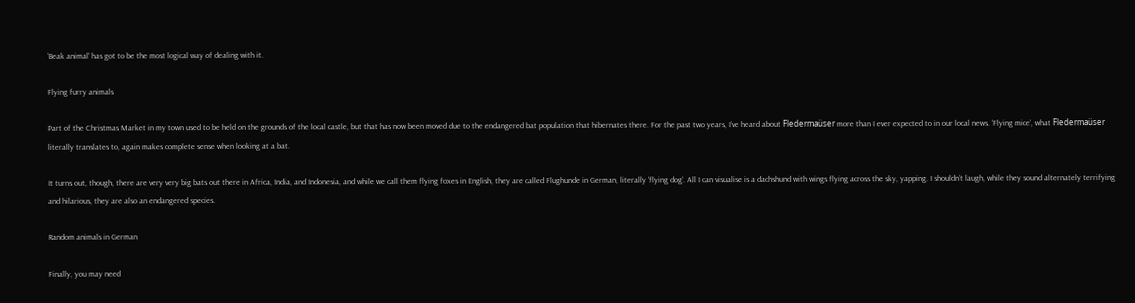‘Beak animal’ has got to be the most logical way of dealing with it.

Flying furry animals

Part of the Christmas Market in my town used to be held on the grounds of the local castle, but that has now been moved due to the endangered bat population that hibernates there. For the past two years, I’ve heard about Fledermaüser more than I ever expected to in our local news. ‘Flying mice’, what Fledermaüser literally translates to, again makes complete sense when looking at a bat.

It turns out, though, there are very very big bats out there in Africa, India, and Indonesia, and while we call them flying foxes in English, they are called Flughunde in German, literally ‘flying dog’. All I can visualise is a dachshund with wings flying across the sky, yapping. I shouldn’t laugh, while they sound alternately terrifying and hilarious, they are also an endangered species.

Random animals in German

Finally, you may need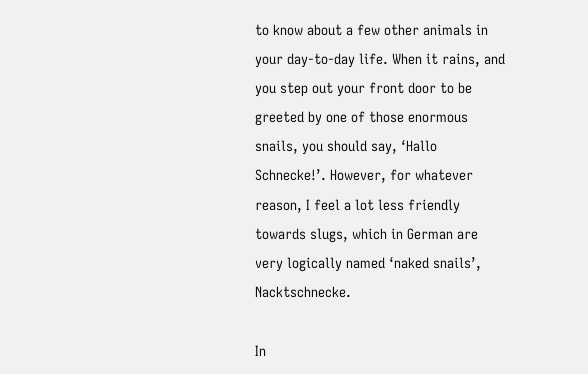to know about a few other animals in your day-to-day life. When it rains, and you step out your front door to be greeted by one of those enormous snails, you should say, ‘Hallo Schnecke!’. However, for whatever reason, I feel a lot less friendly towards slugs, which in German are very logically named ‘naked snails’, Nacktschnecke.

In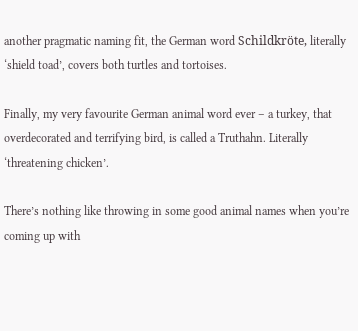another pragmatic naming fit, the German word Schildkröte, literally ‘shield toad’, covers both turtles and tortoises.

Finally, my very favourite German animal word ever – a turkey, that overdecorated and terrifying bird, is called a Truthahn. Literally ‘threatening chicken’.

There’s nothing like throwing in some good animal names when you’re coming up with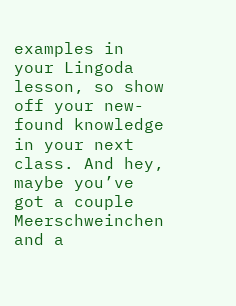examples in your Lingoda lesson, so show off your new-found knowledge in your next class. And hey, maybe you’ve got a couple Meerschweinchen and a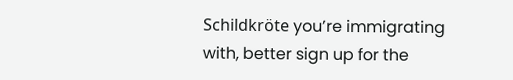Schildkröte you’re immigrating with, better sign up for the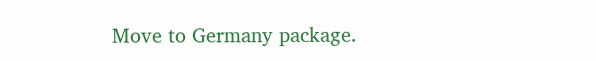Move to Germany package.